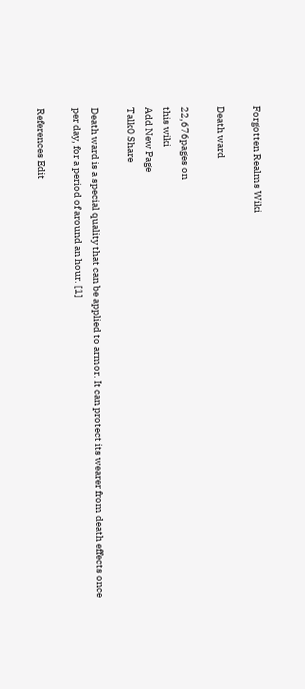Forgotten Realms Wiki

Death ward

22,676pages on
this wiki
Add New Page
Talk0 Share

Death ward is a special quality that can be applied to armor. It can protect its wearer from death effects once per day, for a period of around an hour. [1]

References Edit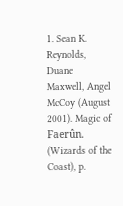1. Sean K. Reynolds, Duane Maxwell, Angel McCoy (August 2001). Magic of Faerûn. (Wizards of the Coast), p.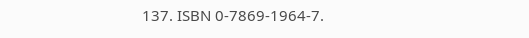137. ISBN 0-7869-1964-7.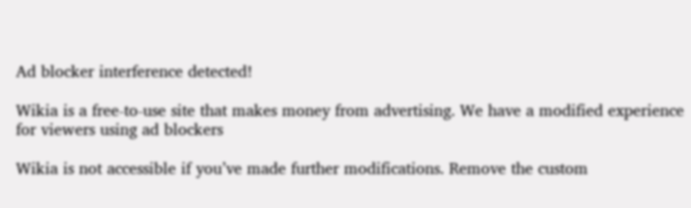Ad blocker interference detected!

Wikia is a free-to-use site that makes money from advertising. We have a modified experience for viewers using ad blockers

Wikia is not accessible if you’ve made further modifications. Remove the custom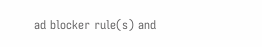ad blocker rule(s) and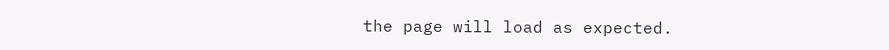the page will load as expected.